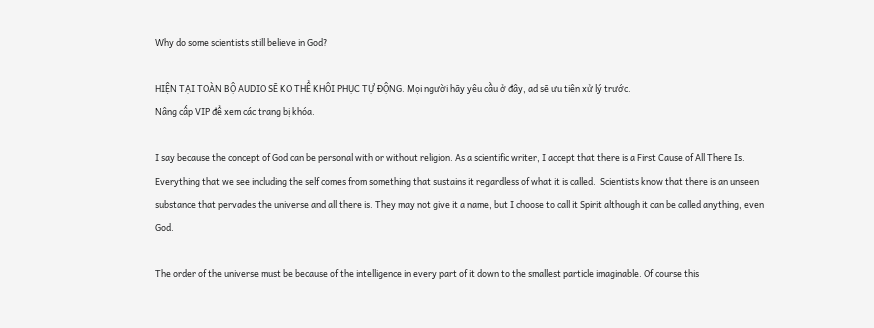Why do some scientists still believe in God?

HIỆN TẠI TOÀN BỘ AUDIO SẼ KO THỂ KHÔI PHỤC TỰ ĐỘNG. Mọi người hãy yêu cầu ở đây, ad sẽ ưu tiên xử lý trước.
Nâng cấp VIP để xem các trang bị khóa.

I say because the concept of God can be personal with or without religion. As a scientific writer, I accept that there is a First Cause of All There Is. Everything that we see including the self comes from something that sustains it regardless of what it is called.  Scientists know that there is an unseen substance that pervades the universe and all there is. They may not give it a name, but I choose to call it Spirit although it can be called anything, even God.

The order of the universe must be because of the intelligence in every part of it down to the smallest particle imaginable. Of course this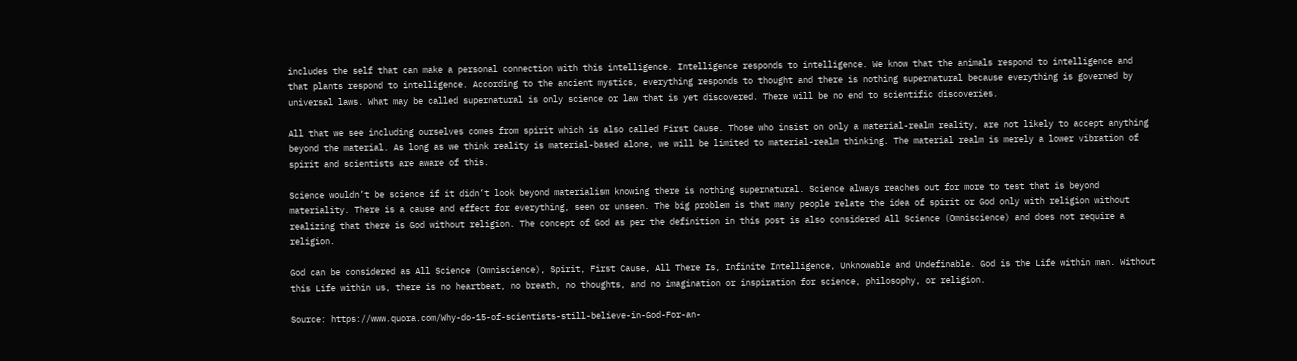includes the self that can make a personal connection with this intelligence. Intelligence responds to intelligence. We know that the animals respond to intelligence and that plants respond to intelligence. According to the ancient mystics, everything responds to thought and there is nothing supernatural because everything is governed by universal laws. What may be called supernatural is only science or law that is yet discovered. There will be no end to scientific discoveries.

All that we see including ourselves comes from spirit which is also called First Cause. Those who insist on only a material-realm reality, are not likely to accept anything beyond the material. As long as we think reality is material-based alone, we will be limited to material-realm thinking. The material realm is merely a lower vibration of spirit and scientists are aware of this.

Science wouldn’t be science if it didn’t look beyond materialism knowing there is nothing supernatural. Science always reaches out for more to test that is beyond materiality. There is a cause and effect for everything, seen or unseen. The big problem is that many people relate the idea of spirit or God only with religion without realizing that there is God without religion. The concept of God as per the definition in this post is also considered All Science (Omniscience) and does not require a religion.

God can be considered as All Science (Omniscience), Spirit, First Cause, All There Is, Infinite Intelligence, Unknowable and Undefinable. God is the Life within man. Without this Life within us, there is no heartbeat, no breath, no thoughts, and no imagination or inspiration for science, philosophy, or religion.

Source: https://www.quora.com/Why-do-15-of-scientists-still-believe-in-God-For-an-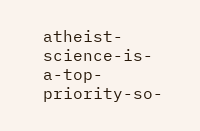atheist-science-is-a-top-priority-so-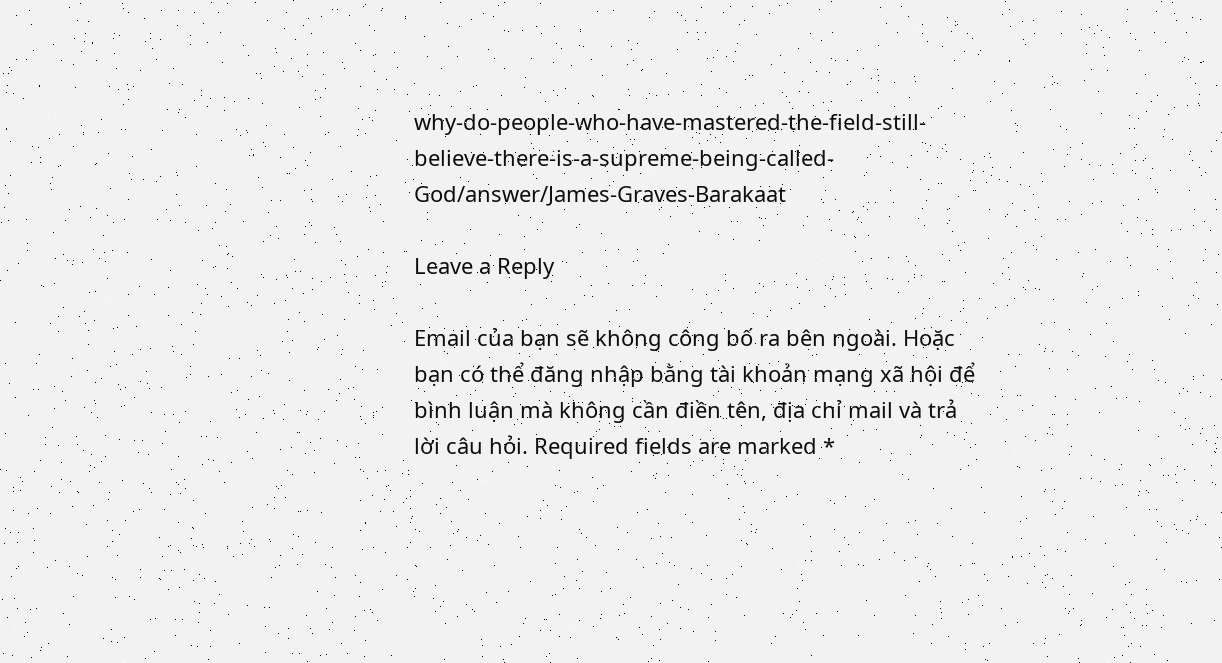why-do-people-who-have-mastered-the-field-still-believe-there-is-a-supreme-being-called-God/answer/James-Graves-Barakaat

Leave a Reply

Email của bạn sẽ không công bố ra bên ngoài. Hoặc bạn có thể đăng nhập bằng tài khoản mạng xã hội để bình luận mà không cần điền tên, địa chỉ mail và trả lời câu hỏi. Required fields are marked *